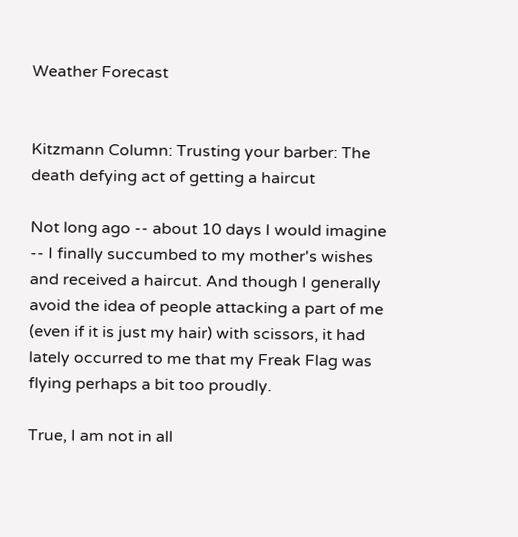Weather Forecast


Kitzmann Column: Trusting your barber: The death defying act of getting a haircut

Not long ago -- about 10 days I would imagine -- I finally succumbed to my mother's wishes and received a haircut. And though I generally avoid the idea of people attacking a part of me (even if it is just my hair) with scissors, it had lately occurred to me that my Freak Flag was flying perhaps a bit too proudly.

True, I am not in all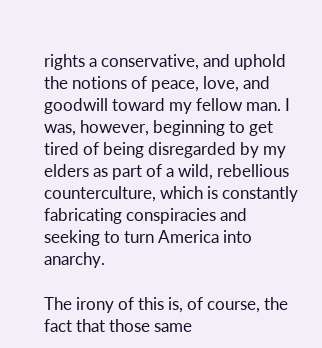rights a conservative, and uphold the notions of peace, love, and goodwill toward my fellow man. I was, however, beginning to get tired of being disregarded by my elders as part of a wild, rebellious counterculture, which is constantly fabricating conspiracies and seeking to turn America into anarchy.

The irony of this is, of course, the fact that those same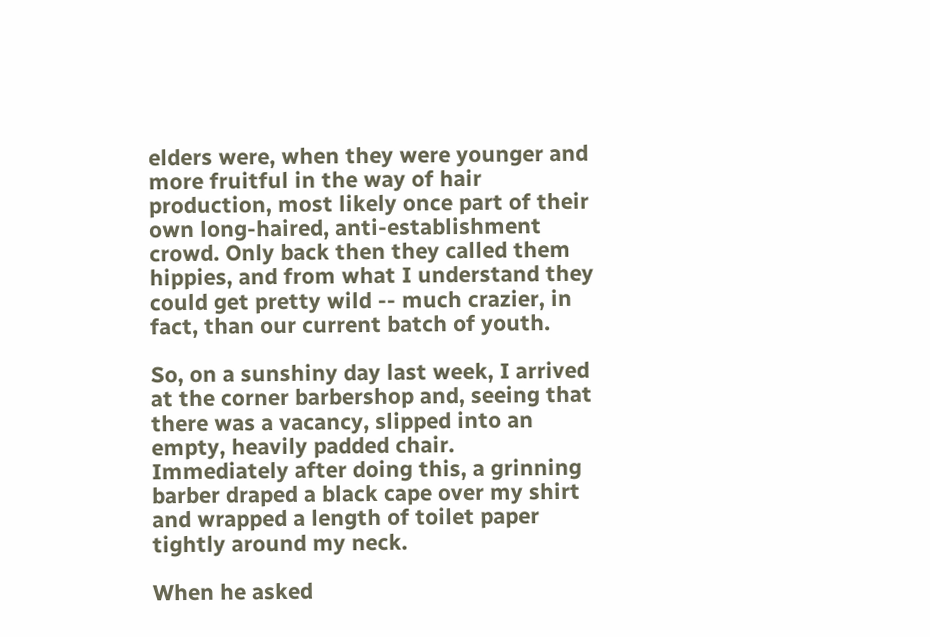elders were, when they were younger and more fruitful in the way of hair production, most likely once part of their own long-haired, anti-establishment crowd. Only back then they called them hippies, and from what I understand they could get pretty wild -- much crazier, in fact, than our current batch of youth.

So, on a sunshiny day last week, I arrived at the corner barbershop and, seeing that there was a vacancy, slipped into an empty, heavily padded chair. Immediately after doing this, a grinning barber draped a black cape over my shirt and wrapped a length of toilet paper tightly around my neck.

When he asked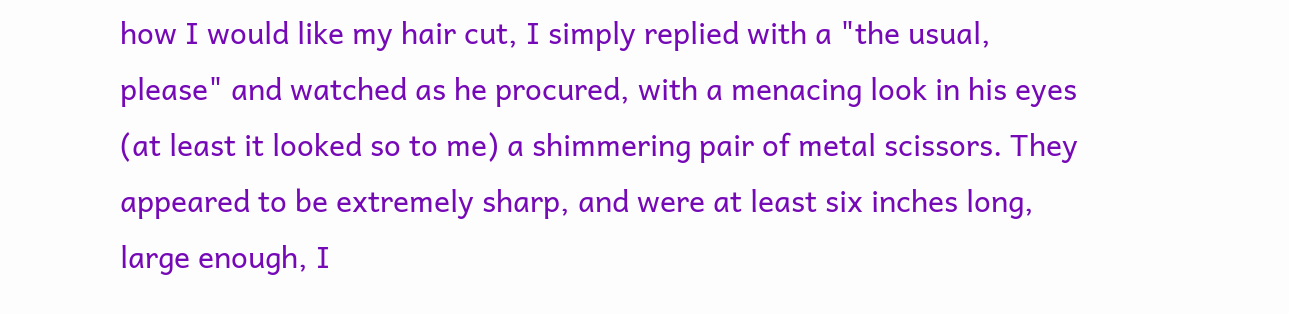how I would like my hair cut, I simply replied with a "the usual, please" and watched as he procured, with a menacing look in his eyes (at least it looked so to me) a shimmering pair of metal scissors. They appeared to be extremely sharp, and were at least six inches long, large enough, I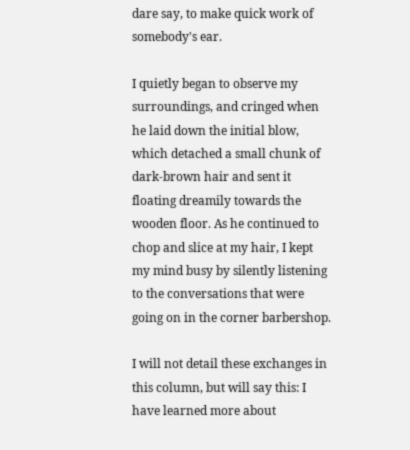dare say, to make quick work of somebody's ear.

I quietly began to observe my surroundings, and cringed when he laid down the initial blow, which detached a small chunk of dark-brown hair and sent it floating dreamily towards the wooden floor. As he continued to chop and slice at my hair, I kept my mind busy by silently listening to the conversations that were going on in the corner barbershop.

I will not detail these exchanges in this column, but will say this: I have learned more about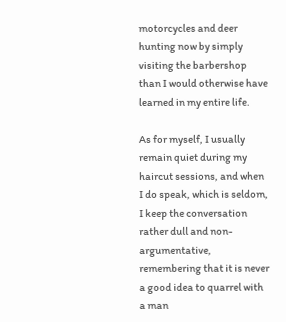motorcycles and deer hunting now by simply visiting the barbershop than I would otherwise have learned in my entire life.

As for myself, I usually remain quiet during my haircut sessions, and when I do speak, which is seldom, I keep the conversation rather dull and non-argumentative, remembering that it is never a good idea to quarrel with a man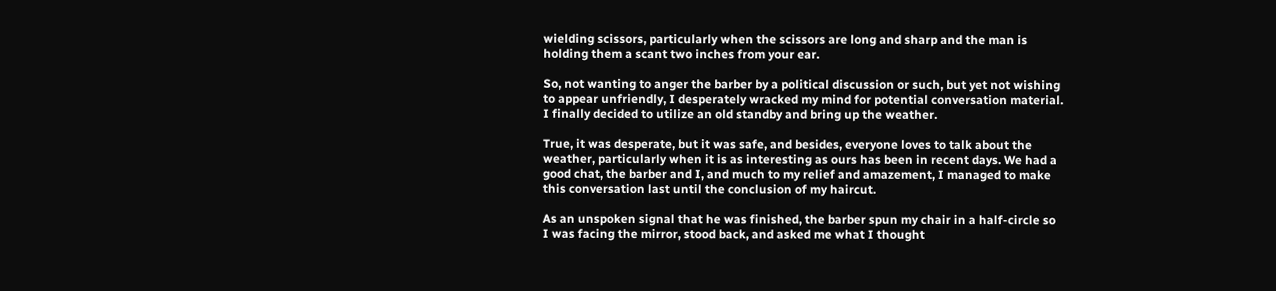wielding scissors, particularly when the scissors are long and sharp and the man is holding them a scant two inches from your ear.

So, not wanting to anger the barber by a political discussion or such, but yet not wishing to appear unfriendly, I desperately wracked my mind for potential conversation material. I finally decided to utilize an old standby and bring up the weather.

True, it was desperate, but it was safe, and besides, everyone loves to talk about the weather, particularly when it is as interesting as ours has been in recent days. We had a good chat, the barber and I, and much to my relief and amazement, I managed to make this conversation last until the conclusion of my haircut.

As an unspoken signal that he was finished, the barber spun my chair in a half-circle so I was facing the mirror, stood back, and asked me what I thought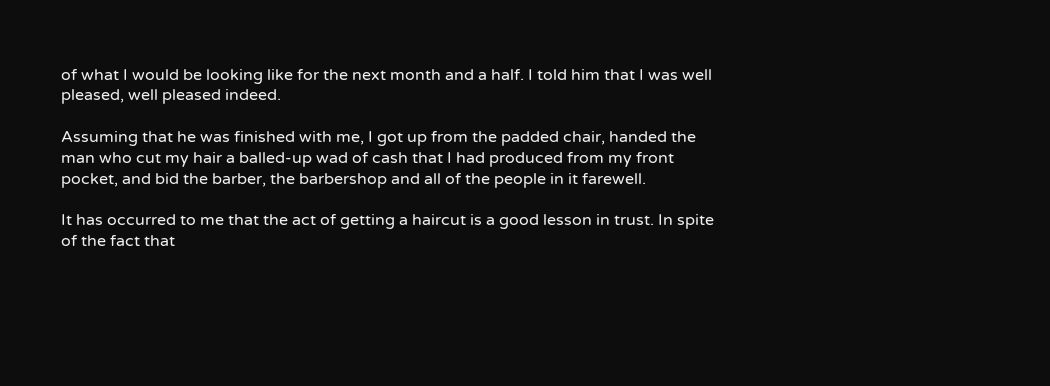of what I would be looking like for the next month and a half. I told him that I was well pleased, well pleased indeed.

Assuming that he was finished with me, I got up from the padded chair, handed the man who cut my hair a balled-up wad of cash that I had produced from my front pocket, and bid the barber, the barbershop and all of the people in it farewell.

It has occurred to me that the act of getting a haircut is a good lesson in trust. In spite of the fact that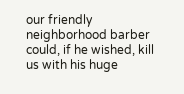our friendly neighborhood barber could, if he wished, kill us with his huge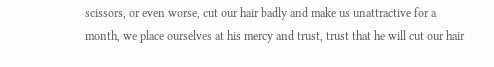scissors, or even worse, cut our hair badly and make us unattractive for a month, we place ourselves at his mercy and trust, trust that he will cut our hair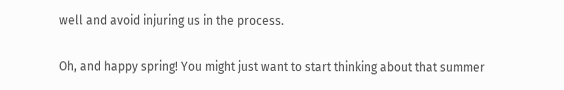well and avoid injuring us in the process.

Oh, and happy spring! You might just want to start thinking about that summer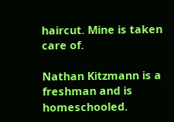haircut. Mine is taken care of.

Nathan Kitzmann is a freshman and is homeschooled.